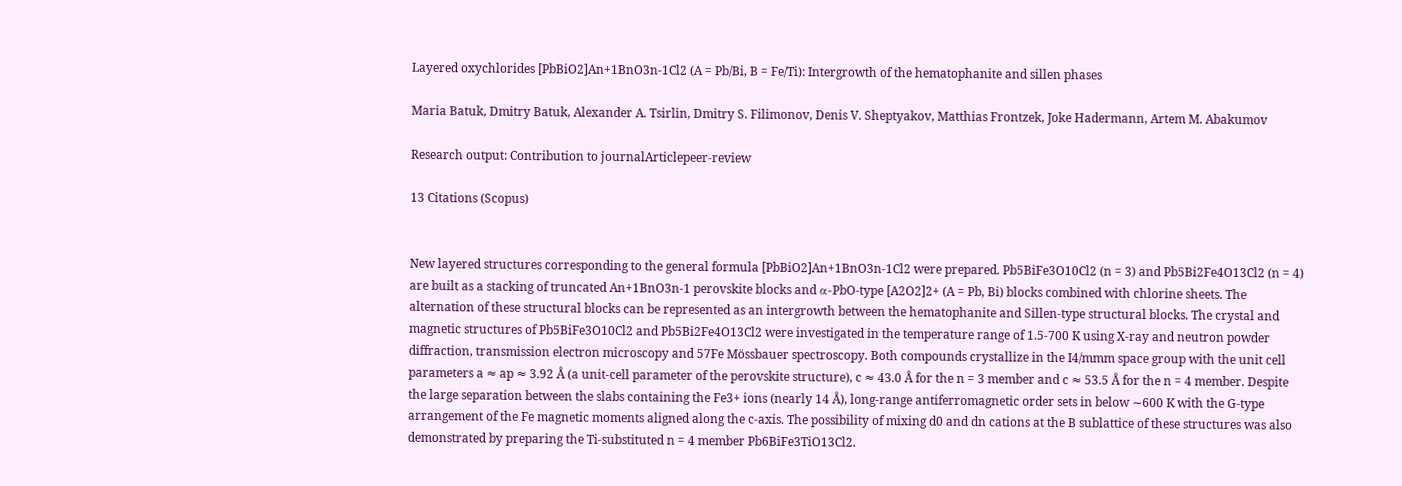Layered oxychlorides [PbBiO2]An+1BnO3n-1Cl2 (A = Pb/Bi, B = Fe/Ti): Intergrowth of the hematophanite and sillen phases

Maria Batuk, Dmitry Batuk, Alexander A. Tsirlin, Dmitry S. Filimonov, Denis V. Sheptyakov, Matthias Frontzek, Joke Hadermann, Artem M. Abakumov

Research output: Contribution to journalArticlepeer-review

13 Citations (Scopus)


New layered structures corresponding to the general formula [PbBiO2]An+1BnO3n-1Cl2 were prepared. Pb5BiFe3O10Cl2 (n = 3) and Pb5Bi2Fe4O13Cl2 (n = 4) are built as a stacking of truncated An+1BnO3n-1 perovskite blocks and α-PbO-type [A2O2]2+ (A = Pb, Bi) blocks combined with chlorine sheets. The alternation of these structural blocks can be represented as an intergrowth between the hematophanite and Sillen-type structural blocks. The crystal and magnetic structures of Pb5BiFe3O10Cl2 and Pb5Bi2Fe4O13Cl2 were investigated in the temperature range of 1.5-700 K using X-ray and neutron powder diffraction, transmission electron microscopy and 57Fe Mössbauer spectroscopy. Both compounds crystallize in the I4/mmm space group with the unit cell parameters a ≈ ap ≈ 3.92 Å (a unit-cell parameter of the perovskite structure), c ≈ 43.0 Å for the n = 3 member and c ≈ 53.5 Å for the n = 4 member. Despite the large separation between the slabs containing the Fe3+ ions (nearly 14 Å), long-range antiferromagnetic order sets in below ∼600 K with the G-type arrangement of the Fe magnetic moments aligned along the c-axis. The possibility of mixing d0 and dn cations at the B sublattice of these structures was also demonstrated by preparing the Ti-substituted n = 4 member Pb6BiFe3TiO13Cl2.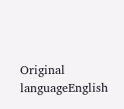Original languageEnglish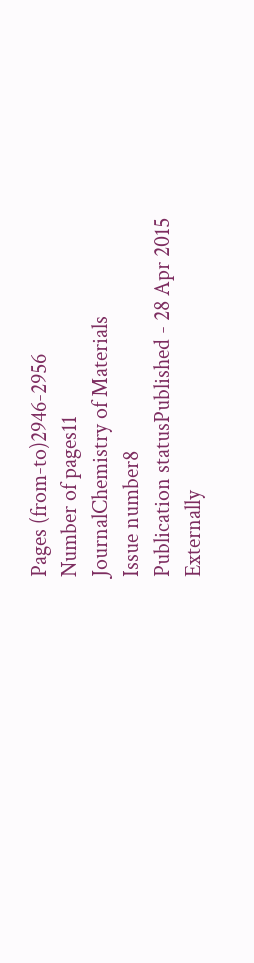Pages (from-to)2946-2956
Number of pages11
JournalChemistry of Materials
Issue number8
Publication statusPublished - 28 Apr 2015
Externally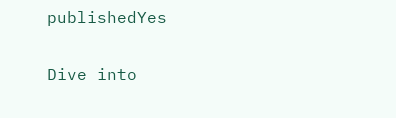publishedYes


Dive into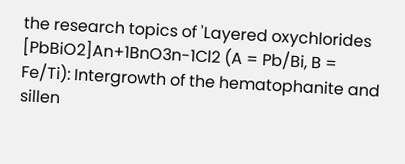the research topics of 'Layered oxychlorides [PbBiO2]An+1BnO3n-1Cl2 (A = Pb/Bi, B = Fe/Ti): Intergrowth of the hematophanite and sillen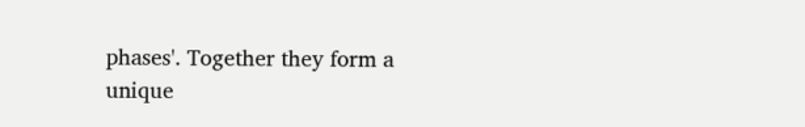phases'. Together they form a unique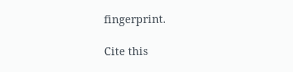fingerprint.

Cite this